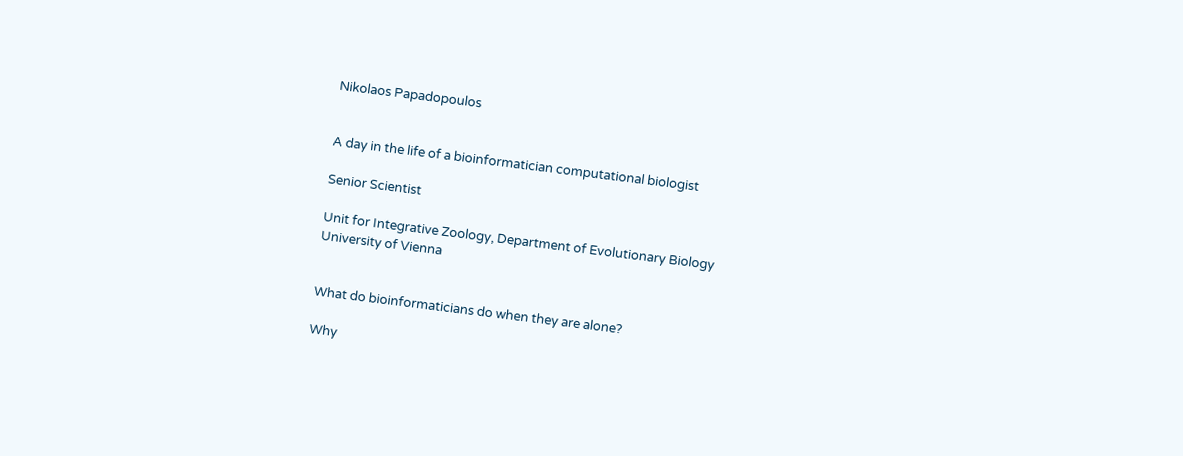Nikolaos Papadopoulos


A day in the life of a bioinformatician computational biologist

Senior Scientist

Unit for Integrative Zoology, Department of Evolutionary Biology
University of Vienna


What do bioinformaticians do when they are alone?

Why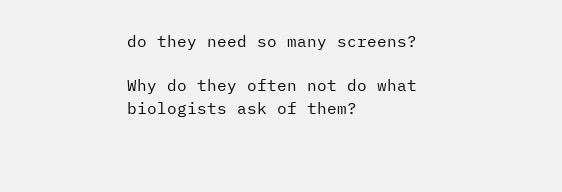do they need so many screens?

Why do they often not do what biologists ask of them?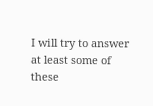I will try to answer at least some of these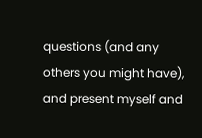questions (and any others you might have), and present myself and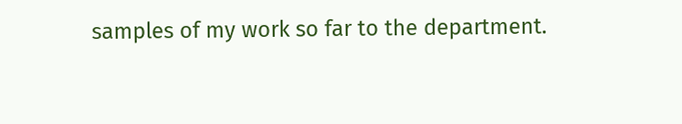samples of my work so far to the department.